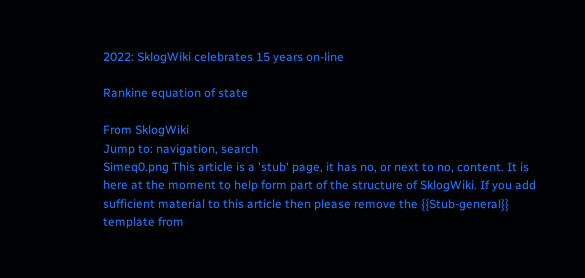2022: SklogWiki celebrates 15 years on-line

Rankine equation of state

From SklogWiki
Jump to: navigation, search
Simeq0.png This article is a 'stub' page, it has no, or next to no, content. It is here at the moment to help form part of the structure of SklogWiki. If you add sufficient material to this article then please remove the {{Stub-general}} template from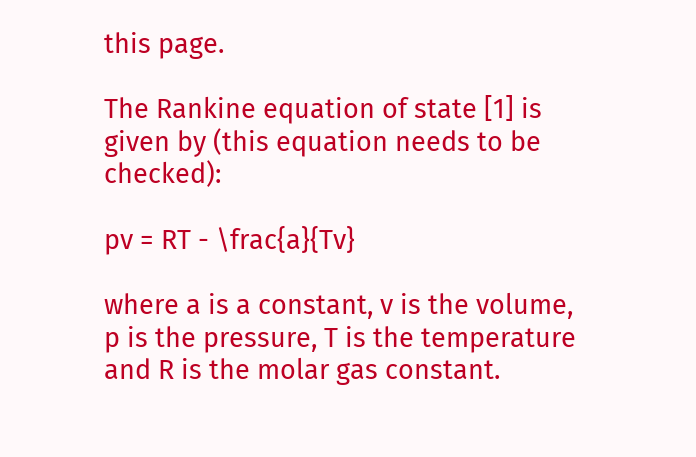this page.

The Rankine equation of state [1] is given by (this equation needs to be checked):

pv = RT - \frac{a}{Tv}

where a is a constant, v is the volume, p is the pressure, T is the temperature and R is the molar gas constant.